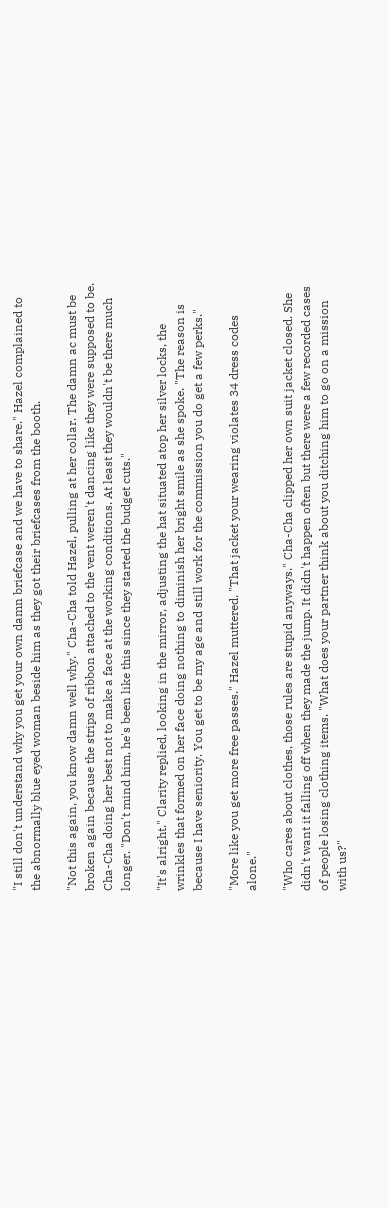"I still don't understand why you get your own damn briefcase and we have to share." Hazel complained to the abnormally blue eyed woman beside him as they got their briefcases from the booth.

"Not this again, you know damn well why." Cha-Cha told Hazel, pulling at her collar. The damn ac must be broken again because the strips of ribbon attached to the vent weren't dancing like they were supposed to be. Cha-Cha doing her best not to make a face at the working conditions. At least they wouldn't be there much longer. "Don't mind him, he's been like this since they started the budget cuts."

"It's alright." Clarity replied, looking in the mirror, adjusting the hat situated atop her silver locks, the wrinkles that formed on her face doing nothing to diminish her bright smile as she spoke. "The reason is because I have seniority. You get to be my age and still work for the commission you do get a few perks."

"More like you get more free passes." Hazel muttered. "That jacket your wearing violates 34 dress codes alone."

"Who cares about clothes, those rules are stupid anyways." Cha-Cha clipped her own suit jacket closed. She didn't want it falling off when they made the jump. It didn't happen often but there were a few recorded cases of people losing clothing items. "What does your partner think about you ditching him to go on a mission with us?"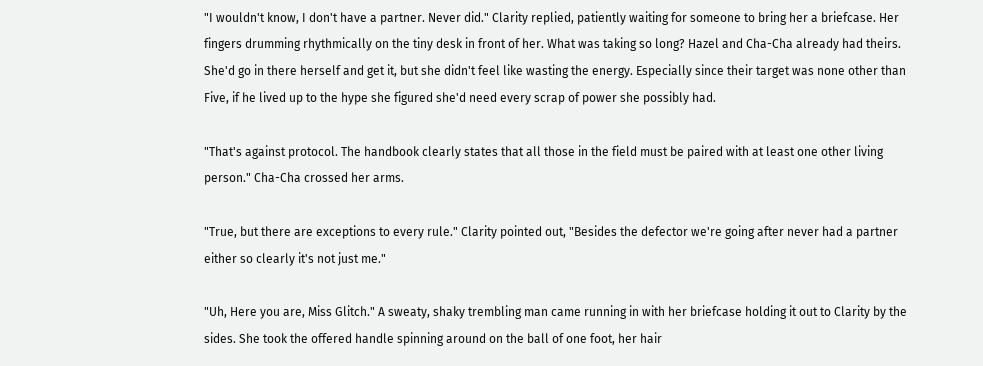"I wouldn't know, I don't have a partner. Never did." Clarity replied, patiently waiting for someone to bring her a briefcase. Her fingers drumming rhythmically on the tiny desk in front of her. What was taking so long? Hazel and Cha-Cha already had theirs. She'd go in there herself and get it, but she didn't feel like wasting the energy. Especially since their target was none other than Five, if he lived up to the hype she figured she'd need every scrap of power she possibly had.

"That's against protocol. The handbook clearly states that all those in the field must be paired with at least one other living person." Cha-Cha crossed her arms.

"True, but there are exceptions to every rule." Clarity pointed out, "Besides the defector we're going after never had a partner either so clearly it's not just me."

"Uh, Here you are, Miss Glitch." A sweaty, shaky trembling man came running in with her briefcase holding it out to Clarity by the sides. She took the offered handle spinning around on the ball of one foot, her hair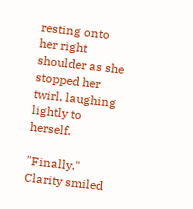resting onto her right shoulder as she stopped her twirl, laughing lightly to herself.

"Finally." Clarity smiled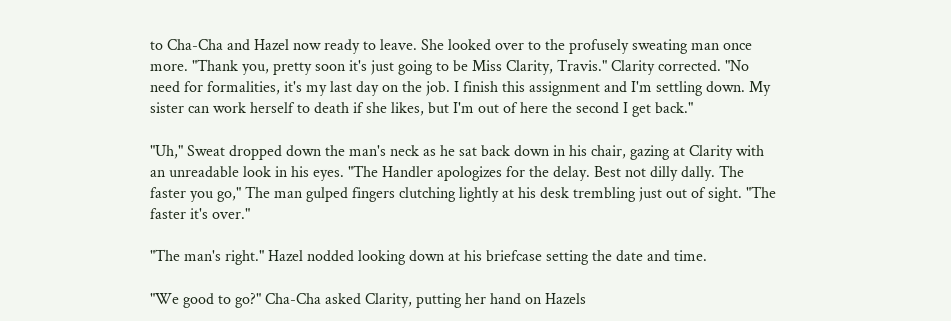to Cha-Cha and Hazel now ready to leave. She looked over to the profusely sweating man once more. "Thank you, pretty soon it's just going to be Miss Clarity, Travis." Clarity corrected. "No need for formalities, it's my last day on the job. I finish this assignment and I'm settling down. My sister can work herself to death if she likes, but I'm out of here the second I get back."

"Uh," Sweat dropped down the man's neck as he sat back down in his chair, gazing at Clarity with an unreadable look in his eyes. "The Handler apologizes for the delay. Best not dilly dally. The faster you go," The man gulped fingers clutching lightly at his desk trembling just out of sight. "The faster it's over."

"The man's right." Hazel nodded looking down at his briefcase setting the date and time.

"We good to go?" Cha-Cha asked Clarity, putting her hand on Hazels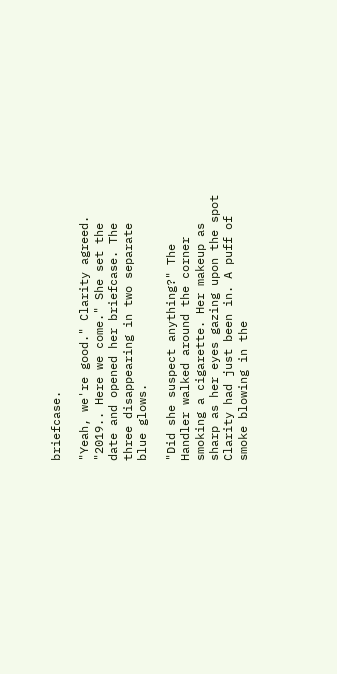briefcase.

"Yeah, we're good." Clarity agreed. "2019.. Here we come." She set the date and opened her briefcase. The three disappearing in two separate blue glows.

"Did she suspect anything?" The Handler walked around the corner smoking a cigarette. Her makeup as sharp as her eyes gazing upon the spot Clarity had just been in. A puff of smoke blowing in the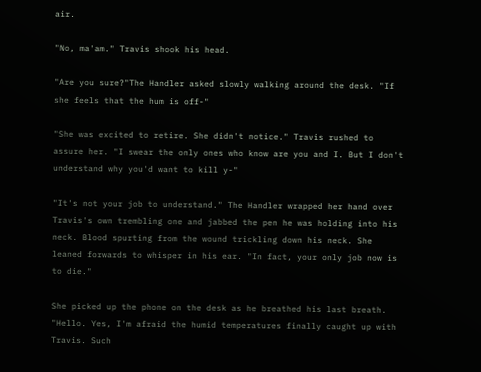air.

"No, ma'am." Travis shook his head.

"Are you sure?"The Handler asked slowly walking around the desk. "If she feels that the hum is off-"

"She was excited to retire. She didn't notice." Travis rushed to assure her. "I swear the only ones who know are you and I. But I don't understand why you'd want to kill y-"

"It's not your job to understand." The Handler wrapped her hand over Travis's own trembling one and jabbed the pen he was holding into his neck. Blood spurting from the wound trickling down his neck. She leaned forwards to whisper in his ear. "In fact, your only job now is to die."

She picked up the phone on the desk as he breathed his last breath. "Hello. Yes, I'm afraid the humid temperatures finally caught up with Travis. Such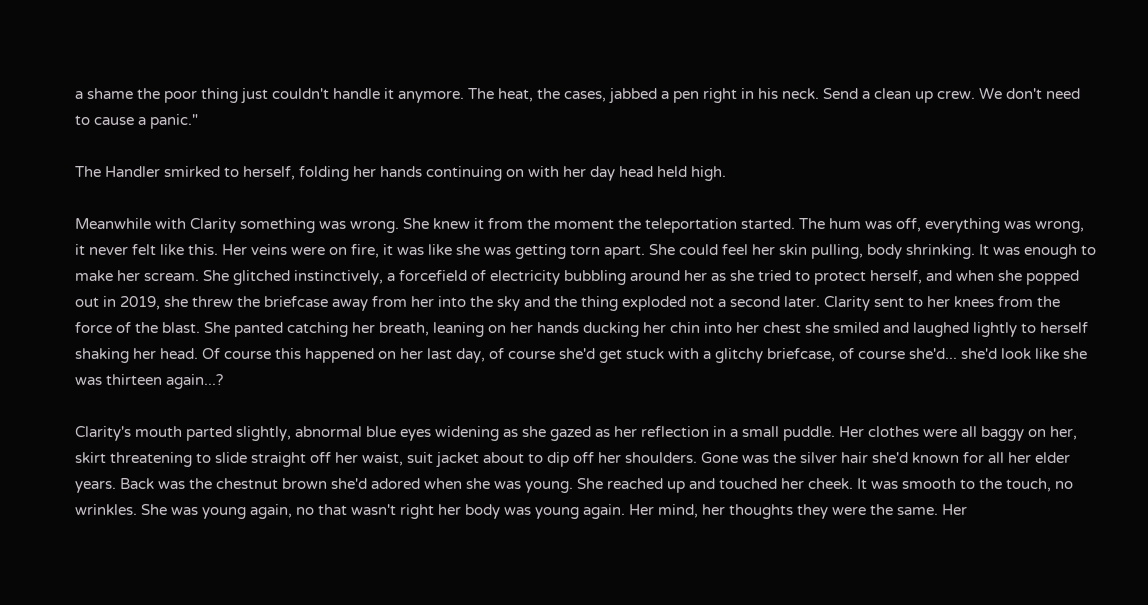a shame the poor thing just couldn't handle it anymore. The heat, the cases, jabbed a pen right in his neck. Send a clean up crew. We don't need to cause a panic."

The Handler smirked to herself, folding her hands continuing on with her day head held high.

Meanwhile with Clarity something was wrong. She knew it from the moment the teleportation started. The hum was off, everything was wrong, it never felt like this. Her veins were on fire, it was like she was getting torn apart. She could feel her skin pulling, body shrinking. It was enough to make her scream. She glitched instinctively, a forcefield of electricity bubbling around her as she tried to protect herself, and when she popped out in 2019, she threw the briefcase away from her into the sky and the thing exploded not a second later. Clarity sent to her knees from the force of the blast. She panted catching her breath, leaning on her hands ducking her chin into her chest she smiled and laughed lightly to herself shaking her head. Of course this happened on her last day, of course she'd get stuck with a glitchy briefcase, of course she'd... she'd look like she was thirteen again...?

Clarity's mouth parted slightly, abnormal blue eyes widening as she gazed as her reflection in a small puddle. Her clothes were all baggy on her, skirt threatening to slide straight off her waist, suit jacket about to dip off her shoulders. Gone was the silver hair she'd known for all her elder years. Back was the chestnut brown she'd adored when she was young. She reached up and touched her cheek. It was smooth to the touch, no wrinkles. She was young again, no that wasn't right her body was young again. Her mind, her thoughts they were the same. Her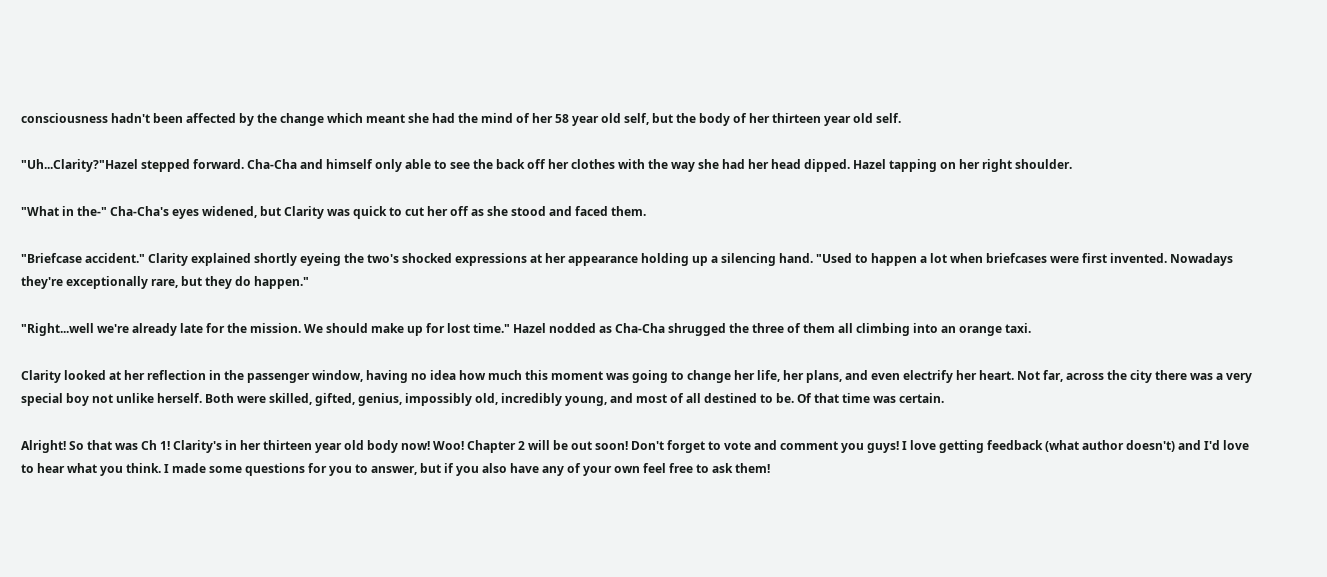consciousness hadn't been affected by the change which meant she had the mind of her 58 year old self, but the body of her thirteen year old self.

"Uh...Clarity?"Hazel stepped forward. Cha-Cha and himself only able to see the back off her clothes with the way she had her head dipped. Hazel tapping on her right shoulder.

"What in the-" Cha-Cha's eyes widened, but Clarity was quick to cut her off as she stood and faced them.

"Briefcase accident." Clarity explained shortly eyeing the two's shocked expressions at her appearance holding up a silencing hand. "Used to happen a lot when briefcases were first invented. Nowadays they're exceptionally rare, but they do happen."

"Right...well we're already late for the mission. We should make up for lost time." Hazel nodded as Cha-Cha shrugged the three of them all climbing into an orange taxi.

Clarity looked at her reflection in the passenger window, having no idea how much this moment was going to change her life, her plans, and even electrify her heart. Not far, across the city there was a very special boy not unlike herself. Both were skilled, gifted, genius, impossibly old, incredibly young, and most of all destined to be. Of that time was certain.

Alright! So that was Ch 1! Clarity's in her thirteen year old body now! Woo! Chapter 2 will be out soon! Don't forget to vote and comment you guys! I love getting feedback (what author doesn't) and I'd love to hear what you think. I made some questions for you to answer, but if you also have any of your own feel free to ask them!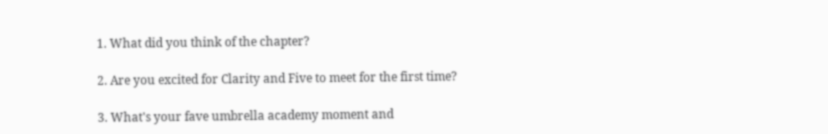1. What did you think of the chapter?

2. Are you excited for Clarity and Five to meet for the first time?

3. What's your fave umbrella academy moment and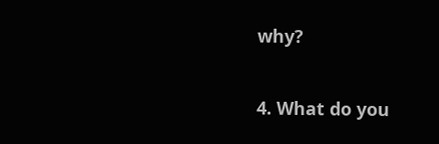why?

4. What do you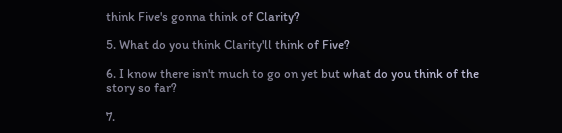think Five's gonna think of Clarity?

5. What do you think Clarity'll think of Five?

6. I know there isn't much to go on yet but what do you think of the story so far?

7.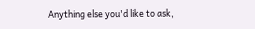Anything else you'd like to ask,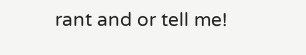rant and or tell me!